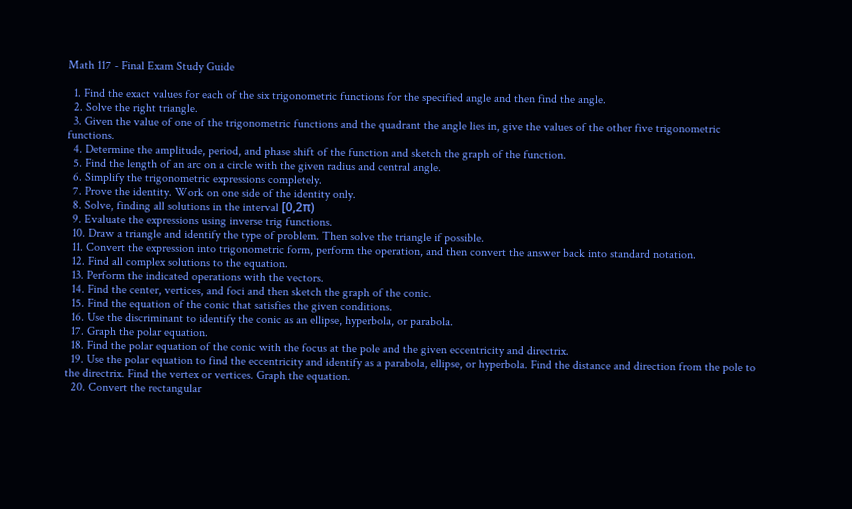Math 117 - Final Exam Study Guide

  1. Find the exact values for each of the six trigonometric functions for the specified angle and then find the angle.
  2. Solve the right triangle.
  3. Given the value of one of the trigonometric functions and the quadrant the angle lies in, give the values of the other five trigonometric functions.
  4. Determine the amplitude, period, and phase shift of the function and sketch the graph of the function.
  5. Find the length of an arc on a circle with the given radius and central angle.
  6. Simplify the trigonometric expressions completely.
  7. Prove the identity. Work on one side of the identity only.
  8. Solve, finding all solutions in the interval [0,2π)
  9. Evaluate the expressions using inverse trig functions.
  10. Draw a triangle and identify the type of problem. Then solve the triangle if possible.
  11. Convert the expression into trigonometric form, perform the operation, and then convert the answer back into standard notation.
  12. Find all complex solutions to the equation.
  13. Perform the indicated operations with the vectors.
  14. Find the center, vertices, and foci and then sketch the graph of the conic.
  15. Find the equation of the conic that satisfies the given conditions.
  16. Use the discriminant to identify the conic as an ellipse, hyperbola, or parabola.
  17. Graph the polar equation.
  18. Find the polar equation of the conic with the focus at the pole and the given eccentricity and directrix.
  19. Use the polar equation to find the eccentricity and identify as a parabola, ellipse, or hyperbola. Find the distance and direction from the pole to the directrix. Find the vertex or vertices. Graph the equation.
  20. Convert the rectangular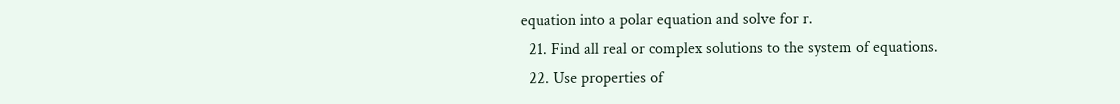equation into a polar equation and solve for r.
  21. Find all real or complex solutions to the system of equations.
  22. Use properties of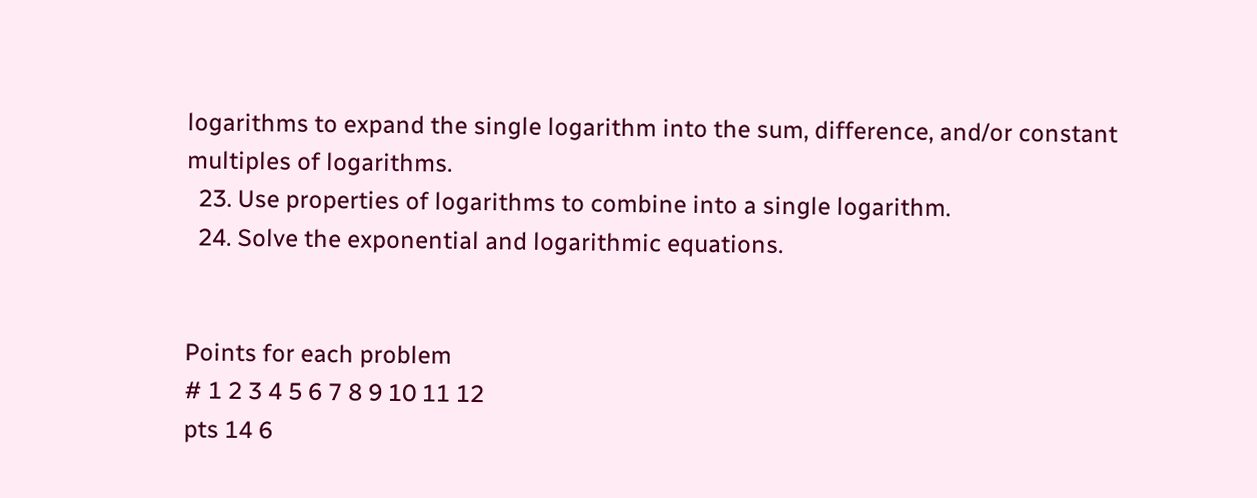logarithms to expand the single logarithm into the sum, difference, and/or constant multiples of logarithms.
  23. Use properties of logarithms to combine into a single logarithm.
  24. Solve the exponential and logarithmic equations.


Points for each problem
# 1 2 3 4 5 6 7 8 9 10 11 12
pts 14 6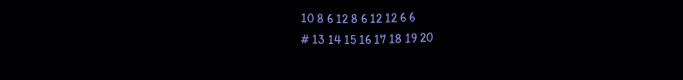10 8 6 12 8 6 12 12 6 6
# 13 14 15 16 17 18 19 20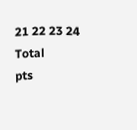21 22 23 24 Total
pts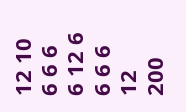12 10 6 6 6 6 12 6 6 6 6 12 200